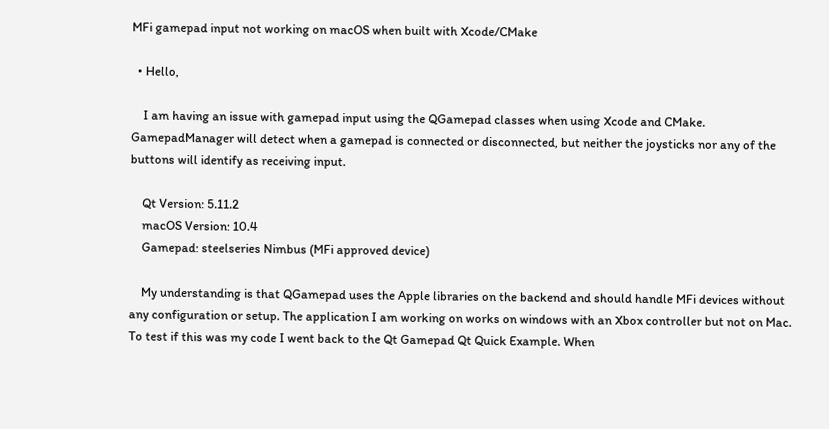MFi gamepad input not working on macOS when built with Xcode/CMake

  • Hello,

    I am having an issue with gamepad input using the QGamepad classes when using Xcode and CMake. GamepadManager will detect when a gamepad is connected or disconnected, but neither the joysticks nor any of the buttons will identify as receiving input.

    Qt Version: 5.11.2
    macOS Version: 10.4
    Gamepad: steelseries Nimbus (MFi approved device)

    My understanding is that QGamepad uses the Apple libraries on the backend and should handle MFi devices without any configuration or setup. The application I am working on works on windows with an Xbox controller but not on Mac. To test if this was my code I went back to the Qt Gamepad Qt Quick Example. When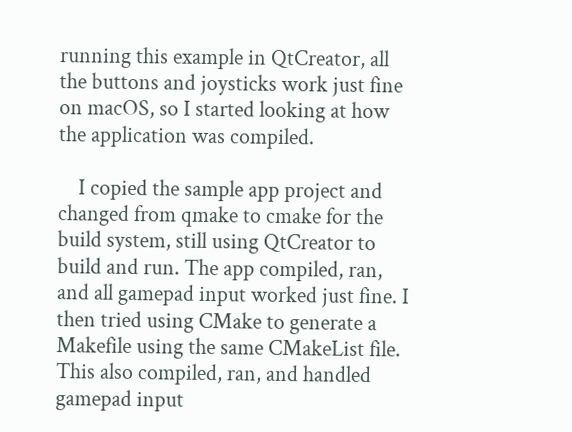running this example in QtCreator, all the buttons and joysticks work just fine on macOS, so I started looking at how the application was compiled.

    I copied the sample app project and changed from qmake to cmake for the build system, still using QtCreator to build and run. The app compiled, ran, and all gamepad input worked just fine. I then tried using CMake to generate a Makefile using the same CMakeList file. This also compiled, ran, and handled gamepad input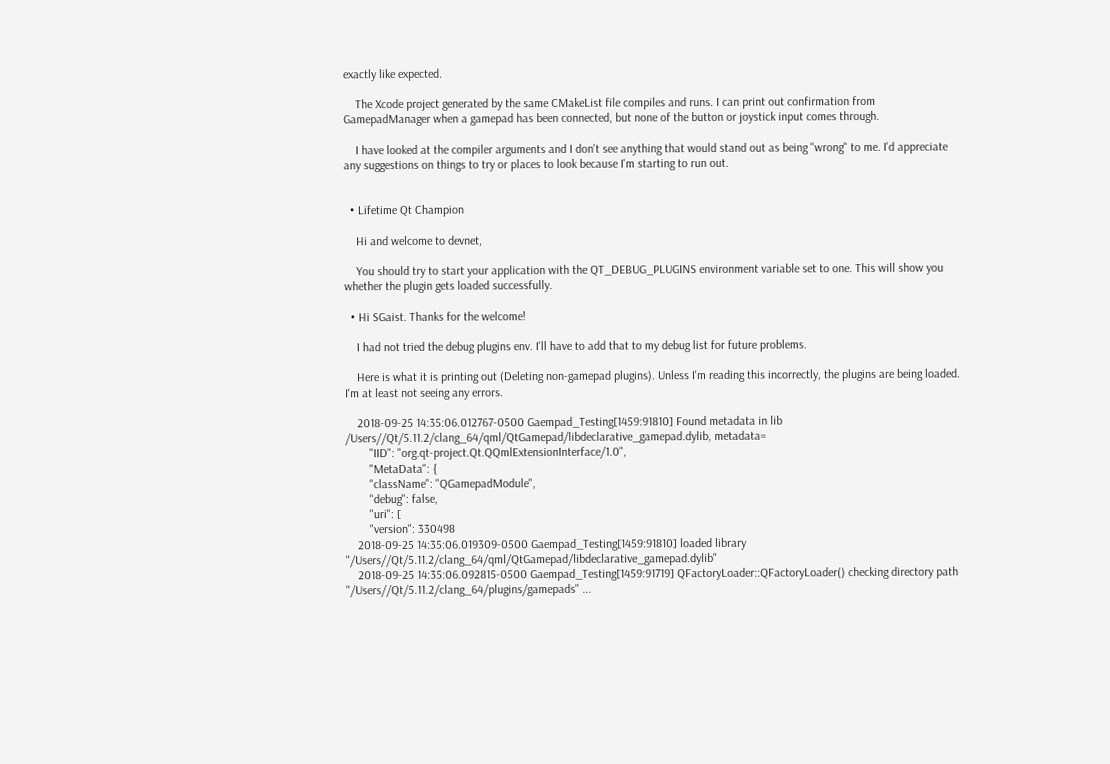exactly like expected.

    The Xcode project generated by the same CMakeList file compiles and runs. I can print out confirmation from GamepadManager when a gamepad has been connected, but none of the button or joystick input comes through.

    I have looked at the compiler arguments and I don't see anything that would stand out as being "wrong" to me. I'd appreciate any suggestions on things to try or places to look because I'm starting to run out.


  • Lifetime Qt Champion

    Hi and welcome to devnet,

    You should try to start your application with the QT_DEBUG_PLUGINS environment variable set to one. This will show you whether the plugin gets loaded successfully.

  • Hi SGaist. Thanks for the welcome!

    I had not tried the debug plugins env. I'll have to add that to my debug list for future problems.

    Here is what it is printing out (Deleting non-gamepad plugins). Unless I'm reading this incorrectly, the plugins are being loaded. I'm at least not seeing any errors.

    2018-09-25 14:35:06.012767-0500 Gaempad_Testing[1459:91810] Found metadata in lib /Users//Qt/5.11.2/clang_64/qml/QtGamepad/libdeclarative_gamepad.dylib, metadata=
        "IID": "org.qt-project.Qt.QQmlExtensionInterface/1.0",
        "MetaData": {
        "className": "QGamepadModule",
        "debug": false,
        "uri": [
        "version": 330498
    2018-09-25 14:35:06.019309-0500 Gaempad_Testing[1459:91810] loaded library "/Users//Qt/5.11.2/clang_64/qml/QtGamepad/libdeclarative_gamepad.dylib"
    2018-09-25 14:35:06.092815-0500 Gaempad_Testing[1459:91719] QFactoryLoader::QFactoryLoader() checking directory path "/Users//Qt/5.11.2/clang_64/plugins/gamepads" ...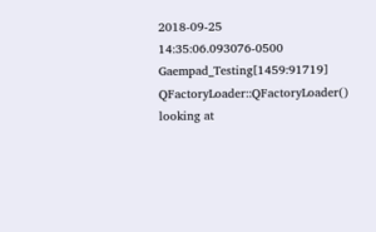2018-09-25 14:35:06.093076-0500 Gaempad_Testing[1459:91719] QFactoryLoader::QFactoryLoader() looking at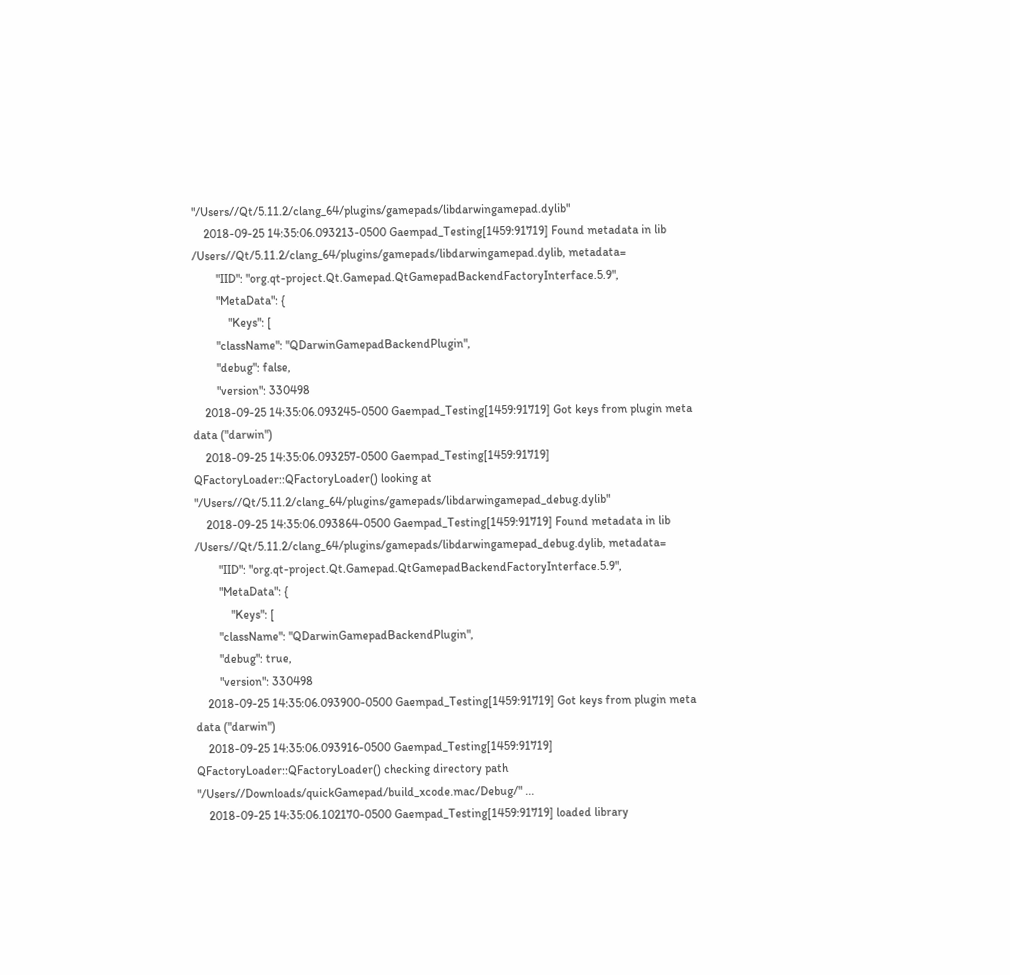"/Users//Qt/5.11.2/clang_64/plugins/gamepads/libdarwingamepad.dylib"
    2018-09-25 14:35:06.093213-0500 Gaempad_Testing[1459:91719] Found metadata in lib /Users//Qt/5.11.2/clang_64/plugins/gamepads/libdarwingamepad.dylib, metadata=
        "IID": "org.qt-project.Qt.Gamepad.QtGamepadBackendFactoryInterface.5.9",
        "MetaData": {
            "Keys": [
        "className": "QDarwinGamepadBackendPlugin",
        "debug": false,
        "version": 330498
    2018-09-25 14:35:06.093245-0500 Gaempad_Testing[1459:91719] Got keys from plugin meta data ("darwin")
    2018-09-25 14:35:06.093257-0500 Gaempad_Testing[1459:91719] QFactoryLoader::QFactoryLoader() looking at "/Users//Qt/5.11.2/clang_64/plugins/gamepads/libdarwingamepad_debug.dylib"
    2018-09-25 14:35:06.093864-0500 Gaempad_Testing[1459:91719] Found metadata in lib /Users//Qt/5.11.2/clang_64/plugins/gamepads/libdarwingamepad_debug.dylib, metadata=
        "IID": "org.qt-project.Qt.Gamepad.QtGamepadBackendFactoryInterface.5.9",
        "MetaData": {
            "Keys": [
        "className": "QDarwinGamepadBackendPlugin",
        "debug": true,
        "version": 330498
    2018-09-25 14:35:06.093900-0500 Gaempad_Testing[1459:91719] Got keys from plugin meta data ("darwin")
    2018-09-25 14:35:06.093916-0500 Gaempad_Testing[1459:91719] QFactoryLoader::QFactoryLoader() checking directory path "/Users//Downloads/quickGamepad/build_xcode.mac/Debug/" ...
    2018-09-25 14:35:06.102170-0500 Gaempad_Testing[1459:91719] loaded library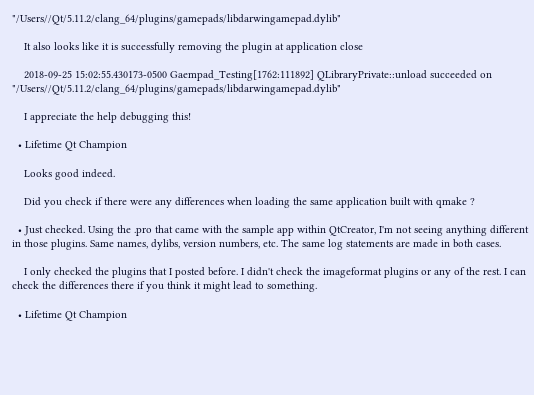"/Users//Qt/5.11.2/clang_64/plugins/gamepads/libdarwingamepad.dylib"

    It also looks like it is successfully removing the plugin at application close

    2018-09-25 15:02:55.430173-0500 Gaempad_Testing[1762:111892] QLibraryPrivate::unload succeeded on "/Users//Qt/5.11.2/clang_64/plugins/gamepads/libdarwingamepad.dylib"

    I appreciate the help debugging this!

  • Lifetime Qt Champion

    Looks good indeed.

    Did you check if there were any differences when loading the same application built with qmake ?

  • Just checked. Using the .pro that came with the sample app within QtCreator, I'm not seeing anything different in those plugins. Same names, dylibs, version numbers, etc. The same log statements are made in both cases.

    I only checked the plugins that I posted before. I didn't check the imageformat plugins or any of the rest. I can check the differences there if you think it might lead to something.

  • Lifetime Qt Champion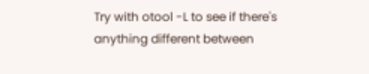Try with otool -L to see if there's anything different between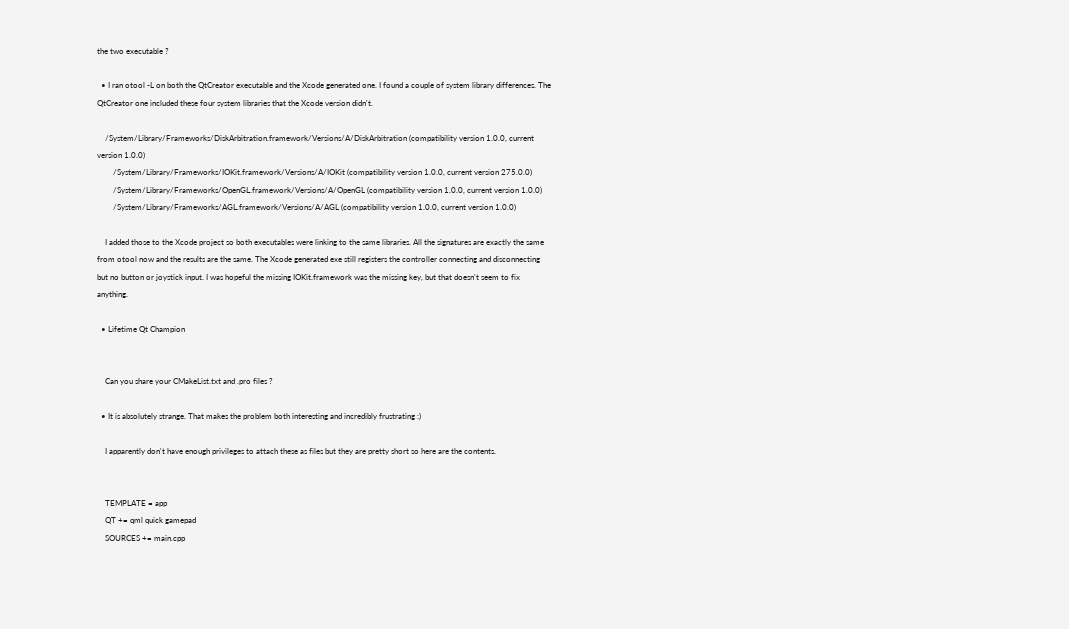the two executable ?

  • I ran otool -L on both the QtCreator executable and the Xcode generated one. I found a couple of system library differences. The QtCreator one included these four system libraries that the Xcode version didn't.

    /System/Library/Frameworks/DiskArbitration.framework/Versions/A/DiskArbitration (compatibility version 1.0.0, current version 1.0.0)
        /System/Library/Frameworks/IOKit.framework/Versions/A/IOKit (compatibility version 1.0.0, current version 275.0.0)
        /System/Library/Frameworks/OpenGL.framework/Versions/A/OpenGL (compatibility version 1.0.0, current version 1.0.0)
        /System/Library/Frameworks/AGL.framework/Versions/A/AGL (compatibility version 1.0.0, current version 1.0.0)

    I added those to the Xcode project so both executables were linking to the same libraries. All the signatures are exactly the same from otool now and the results are the same. The Xcode generated exe still registers the controller connecting and disconnecting but no button or joystick input. I was hopeful the missing IOKit.framework was the missing key, but that doesn't seem to fix anything.

  • Lifetime Qt Champion


    Can you share your CMakeList.txt and .pro files ?

  • It is absolutely strange. That makes the problem both interesting and incredibly frustrating :)

    I apparently don't have enough privileges to attach these as files but they are pretty short so here are the contents.


    TEMPLATE = app
    QT += qml quick gamepad
    SOURCES += main.cpp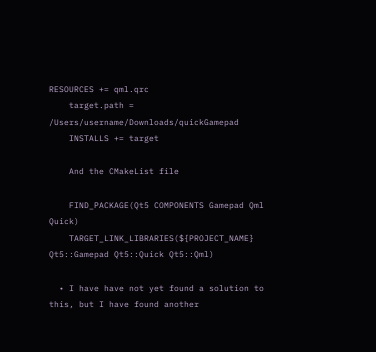RESOURCES += qml.qrc
    target.path = /Users/username/Downloads/quickGamepad
    INSTALLS += target

    And the CMakeList file

    FIND_PACKAGE(Qt5 COMPONENTS Gamepad Qml Quick)
    TARGET_LINK_LIBRARIES(${PROJECT_NAME} Qt5::Gamepad Qt5::Quick Qt5::Qml)

  • I have have not yet found a solution to this, but I have found another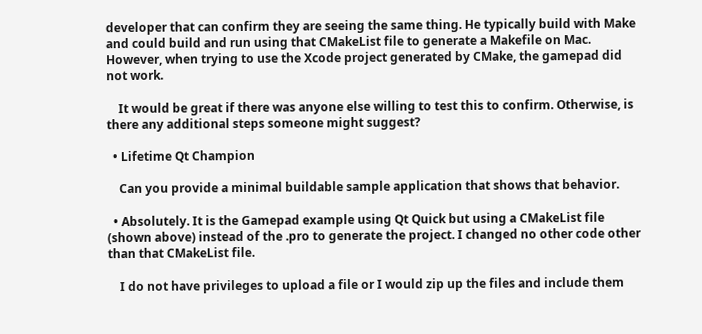developer that can confirm they are seeing the same thing. He typically build with Make and could build and run using that CMakeList file to generate a Makefile on Mac. However, when trying to use the Xcode project generated by CMake, the gamepad did not work.

    It would be great if there was anyone else willing to test this to confirm. Otherwise, is there any additional steps someone might suggest?

  • Lifetime Qt Champion

    Can you provide a minimal buildable sample application that shows that behavior.

  • Absolutely. It is the Gamepad example using Qt Quick but using a CMakeList file (shown above) instead of the .pro to generate the project. I changed no other code other than that CMakeList file.

    I do not have privileges to upload a file or I would zip up the files and include them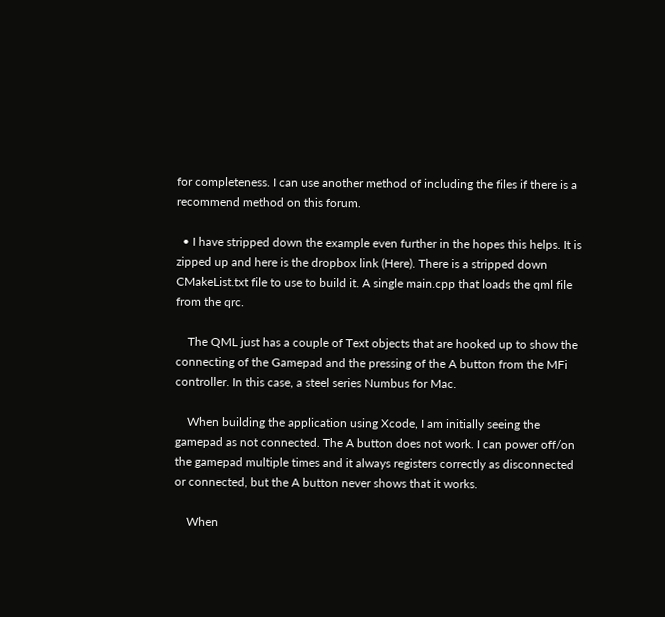for completeness. I can use another method of including the files if there is a recommend method on this forum.

  • I have stripped down the example even further in the hopes this helps. It is zipped up and here is the dropbox link (Here). There is a stripped down CMakeList.txt file to use to build it. A single main.cpp that loads the qml file from the qrc.

    The QML just has a couple of Text objects that are hooked up to show the connecting of the Gamepad and the pressing of the A button from the MFi controller. In this case, a steel series Numbus for Mac.

    When building the application using Xcode, I am initially seeing the gamepad as not connected. The A button does not work. I can power off/on the gamepad multiple times and it always registers correctly as disconnected or connected, but the A button never shows that it works.

    When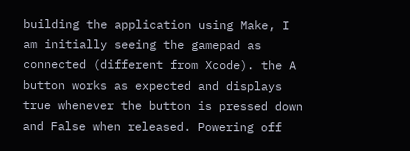building the application using Make, I am initially seeing the gamepad as connected (different from Xcode). the A button works as expected and displays true whenever the button is pressed down and False when released. Powering off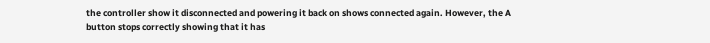the controller show it disconnected and powering it back on shows connected again. However, the A button stops correctly showing that it has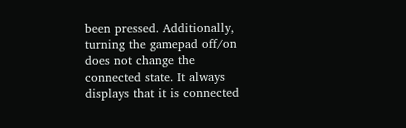been pressed. Additionally, turning the gamepad off/on does not change the connected state. It always displays that it is connected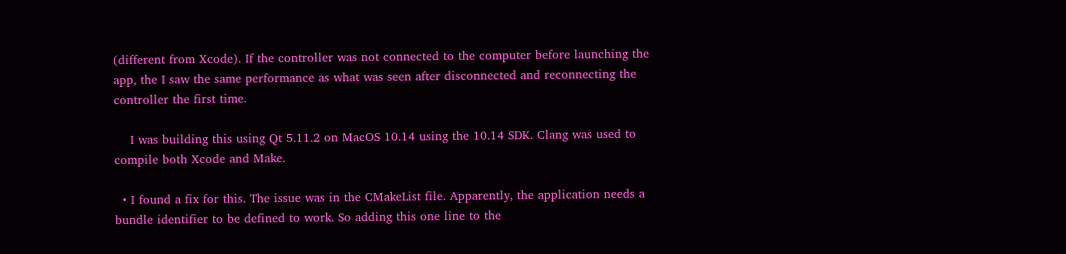(different from Xcode). If the controller was not connected to the computer before launching the app, the I saw the same performance as what was seen after disconnected and reconnecting the controller the first time.

    I was building this using Qt 5.11.2 on MacOS 10.14 using the 10.14 SDK. Clang was used to compile both Xcode and Make.

  • I found a fix for this. The issue was in the CMakeList file. Apparently, the application needs a bundle identifier to be defined to work. So adding this one line to the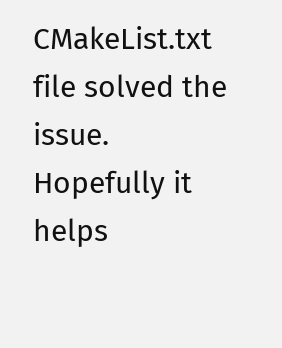CMakeList.txt file solved the issue. Hopefully it helps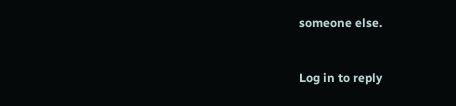someone else.


Log in to reply